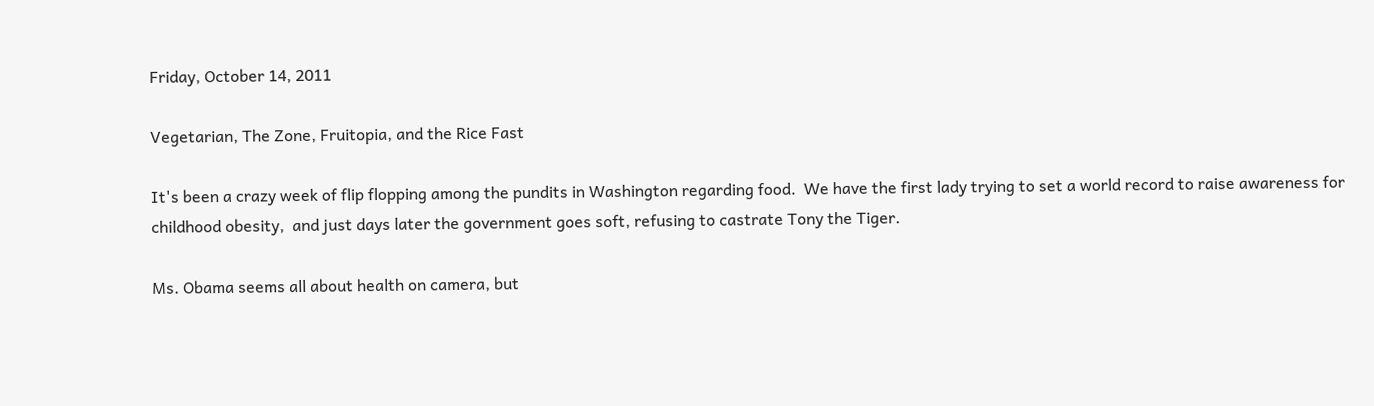Friday, October 14, 2011

Vegetarian, The Zone, Fruitopia, and the Rice Fast

It's been a crazy week of flip flopping among the pundits in Washington regarding food.  We have the first lady trying to set a world record to raise awareness for childhood obesity,  and just days later the government goes soft, refusing to castrate Tony the Tiger.

Ms. Obama seems all about health on camera, but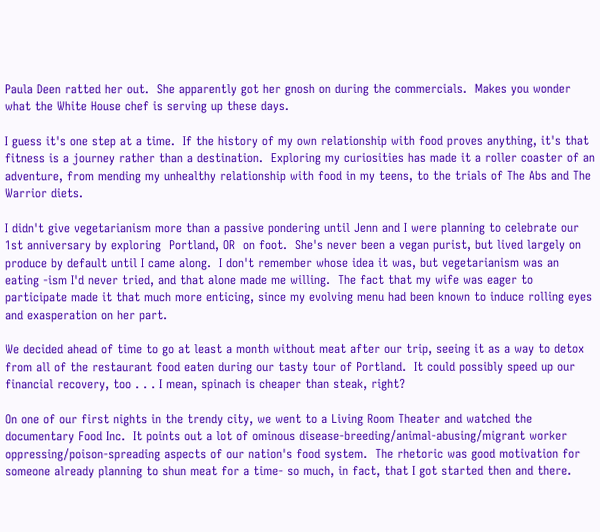Paula Deen ratted her out.  She apparently got her gnosh on during the commercials.  Makes you wonder what the White House chef is serving up these days.

I guess it's one step at a time.  If the history of my own relationship with food proves anything, it's that fitness is a journey rather than a destination.  Exploring my curiosities has made it a roller coaster of an adventure, from mending my unhealthy relationship with food in my teens, to the trials of The Abs and The Warrior diets.

I didn't give vegetarianism more than a passive pondering until Jenn and I were planning to celebrate our 1st anniversary by exploring  Portland, OR  on foot.  She's never been a vegan purist, but lived largely on produce by default until I came along.  I don't remember whose idea it was, but vegetarianism was an eating -ism I'd never tried, and that alone made me willing.  The fact that my wife was eager to participate made it that much more enticing, since my evolving menu had been known to induce rolling eyes and exasperation on her part.

We decided ahead of time to go at least a month without meat after our trip, seeing it as a way to detox from all of the restaurant food eaten during our tasty tour of Portland.  It could possibly speed up our financial recovery, too . . . I mean, spinach is cheaper than steak, right?

On one of our first nights in the trendy city, we went to a Living Room Theater and watched the documentary Food Inc.  It points out a lot of ominous disease-breeding/animal-abusing/migrant worker oppressing/poison-spreading aspects of our nation's food system.  The rhetoric was good motivation for someone already planning to shun meat for a time- so much, in fact, that I got started then and there.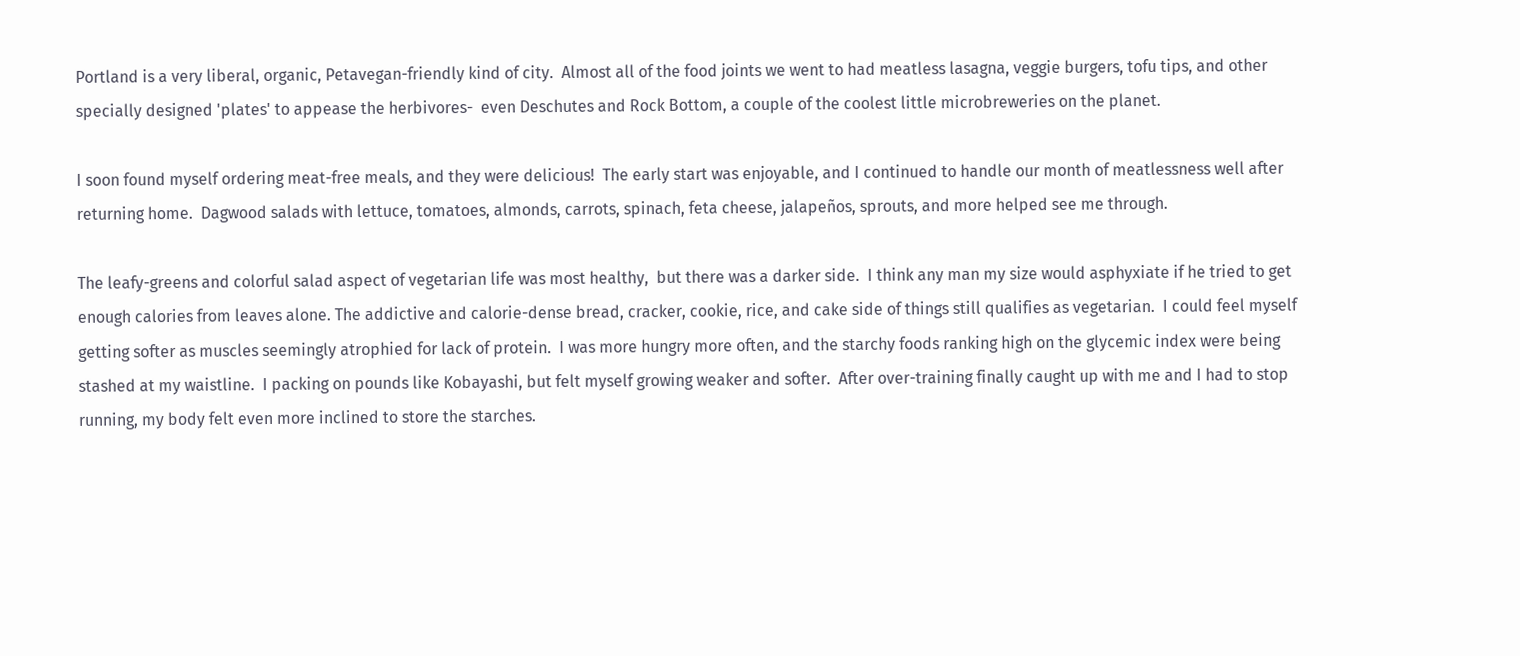Portland is a very liberal, organic, Petavegan-friendly kind of city.  Almost all of the food joints we went to had meatless lasagna, veggie burgers, tofu tips, and other specially designed 'plates' to appease the herbivores-  even Deschutes and Rock Bottom, a couple of the coolest little microbreweries on the planet.

I soon found myself ordering meat-free meals, and they were delicious!  The early start was enjoyable, and I continued to handle our month of meatlessness well after returning home.  Dagwood salads with lettuce, tomatoes, almonds, carrots, spinach, feta cheese, jalapeños, sprouts, and more helped see me through.

The leafy-greens and colorful salad aspect of vegetarian life was most healthy,  but there was a darker side.  I think any man my size would asphyxiate if he tried to get enough calories from leaves alone. The addictive and calorie-dense bread, cracker, cookie, rice, and cake side of things still qualifies as vegetarian.  I could feel myself getting softer as muscles seemingly atrophied for lack of protein.  I was more hungry more often, and the starchy foods ranking high on the glycemic index were being stashed at my waistline.  I packing on pounds like Kobayashi, but felt myself growing weaker and softer.  After over-training finally caught up with me and I had to stop running, my body felt even more inclined to store the starches.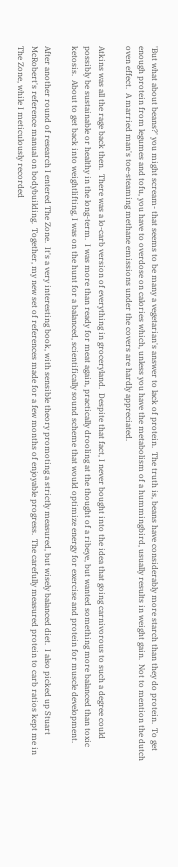'But what about beans?' you might scream- that seems to be many a vegetarian's answer to lack of protein.  The truth is, beans have considerably more starch than they do protein.  To get enough protein from legumes and tofu, you have to overdose on calories which, unless you have the metabolism of a hummingbird, usually results in weight gain.  Not to mention the dutch oven effect.  A married man's toe-steaming methane emissions under the covers are hardly appreciated.

Atkins was all the rage back then.  There was a lo-carb version of everything in groceryland.  Despite that fact, I never bought into the idea that going carnivorous to such a degree could possibly be sustainable or healthy in the long-term.  I was more than ready for meat again, practically drooling at the thought of a ribeye, but wanted something more balanced than toxic ketosis.  About to get back into weightlifting, I was on the hunt for a balanced, scientifically sound scheme that would optimize energy for exercise and protein for muscle development.

After another round of research I entered The Zone.  It's a very interesting book, with sensible theory promoting a strictly measured, but wisely balanced diet.  I also picked up Stuart McRobert's reference manual on bodybuilding.  Together, my new set of references made for a few months of enjoyable progress.  The carefully measured protein to carb ratios kept me in The Zone, while I meticulously recorded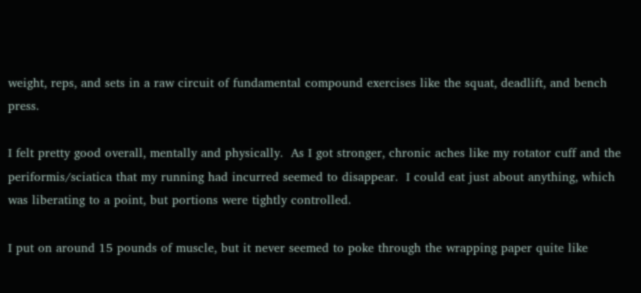weight, reps, and sets in a raw circuit of fundamental compound exercises like the squat, deadlift, and bench press.

I felt pretty good overall, mentally and physically.  As I got stronger, chronic aches like my rotator cuff and the periformis/sciatica that my running had incurred seemed to disappear.  I could eat just about anything, which was liberating to a point, but portions were tightly controlled.

I put on around 15 pounds of muscle, but it never seemed to poke through the wrapping paper quite like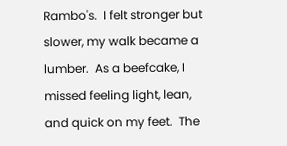Rambo's.  I felt stronger but slower, my walk became a lumber.  As a beefcake, I missed feeling light, lean, and quick on my feet.  The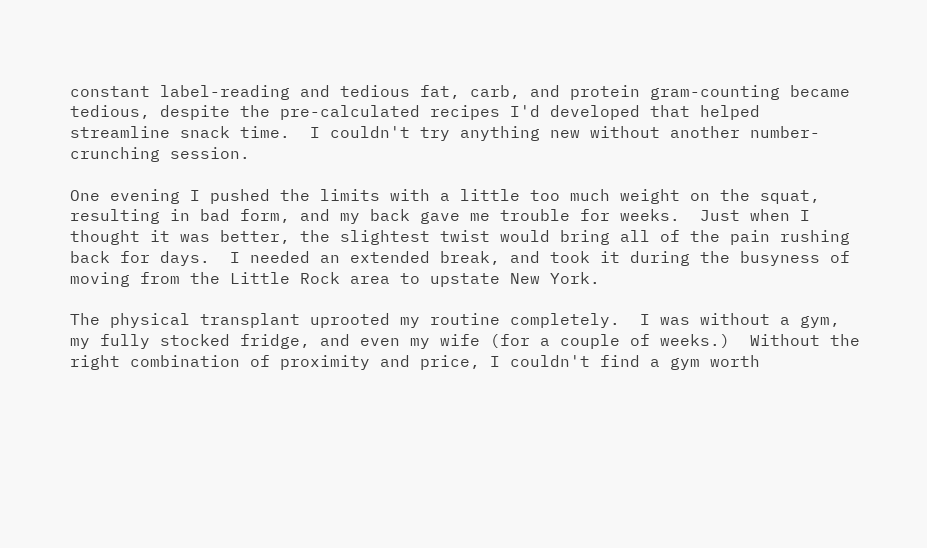constant label-reading and tedious fat, carb, and protein gram-counting became tedious, despite the pre-calculated recipes I'd developed that helped streamline snack time.  I couldn't try anything new without another number-crunching session.

One evening I pushed the limits with a little too much weight on the squat, resulting in bad form, and my back gave me trouble for weeks.  Just when I thought it was better, the slightest twist would bring all of the pain rushing back for days.  I needed an extended break, and took it during the busyness of moving from the Little Rock area to upstate New York.

The physical transplant uprooted my routine completely.  I was without a gym, my fully stocked fridge, and even my wife (for a couple of weeks.)  Without the right combination of proximity and price, I couldn't find a gym worth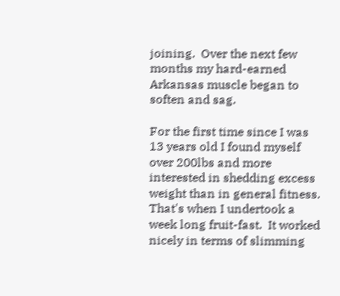joining.  Over the next few months my hard-earned Arkansas muscle began to soften and sag.

For the first time since I was 13 years old I found myself over 200lbs and more interested in shedding excess weight than in general fitness.  That's when I undertook a week long fruit-fast.  It worked nicely in terms of slimming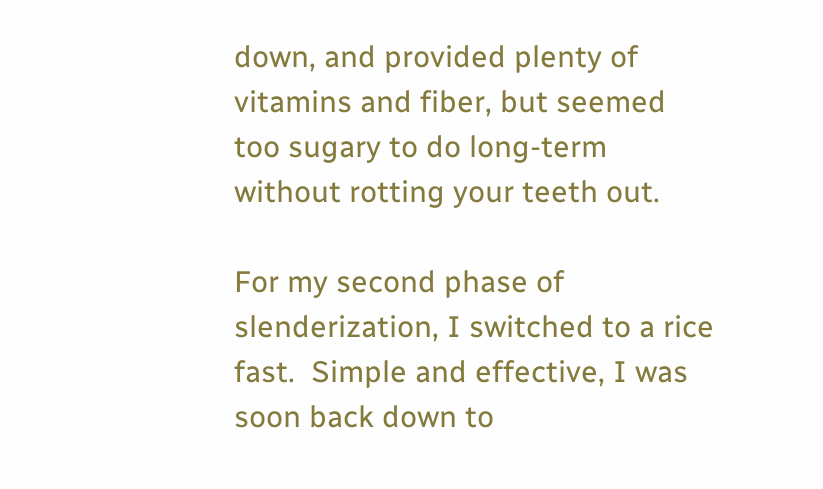down, and provided plenty of vitamins and fiber, but seemed too sugary to do long-term without rotting your teeth out.

For my second phase of slenderization, I switched to a rice fast.  Simple and effective, I was soon back down to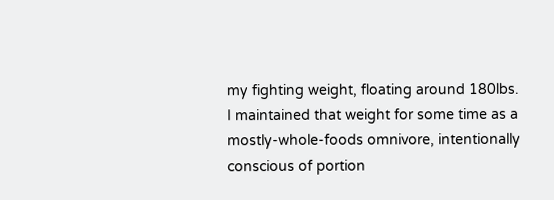my fighting weight, floating around 180lbs.  I maintained that weight for some time as a mostly-whole-foods omnivore, intentionally conscious of portion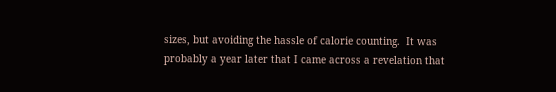sizes, but avoiding the hassle of calorie counting.  It was probably a year later that I came across a revelation that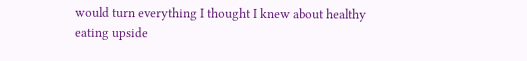would turn everything I thought I knew about healthy eating upside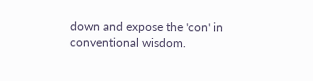down and expose the 'con' in conventional wisdom.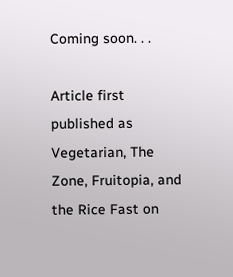Coming soon. . .

Article first published as Vegetarian, The Zone, Fruitopia, and the Rice Fast on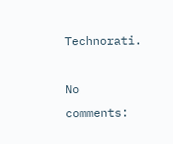Technorati.

No comments: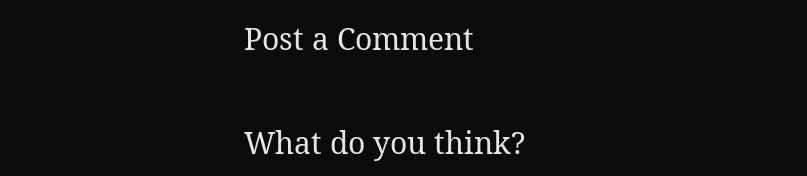Post a Comment

What do you think?